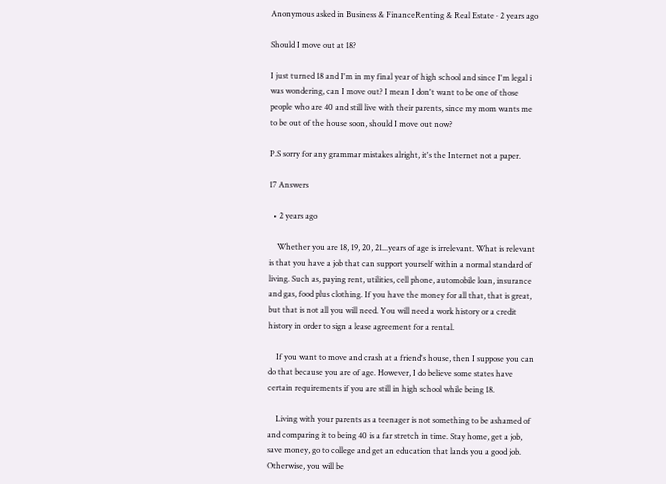Anonymous asked in Business & FinanceRenting & Real Estate · 2 years ago

Should I move out at 18?

I just turned 18 and I'm in my final year of high school and since I'm legal i was wondering, can I move out? I mean I don't want to be one of those people who are 40 and still live with their parents, since my mom wants me to be out of the house soon, should I move out now?

P.S sorry for any grammar mistakes alright, it's the Internet not a paper.

17 Answers

  • 2 years ago

    Whether you are 18, 19, 20, 21...years of age is irrelevant. What is relevant is that you have a job that can support yourself within a normal standard of living. Such as, paying rent, utilities, cell phone, automobile loan, insurance and gas, food plus clothing. If you have the money for all that, that is great, but that is not all you will need. You will need a work history or a credit history in order to sign a lease agreement for a rental.

    If you want to move and crash at a friend's house, then I suppose you can do that because you are of age. However, I do believe some states have certain requirements if you are still in high school while being 18.

    Living with your parents as a teenager is not something to be ashamed of and comparing it to being 40 is a far stretch in time. Stay home, get a job, save money, go to college and get an education that lands you a good job. Otherwise, you will be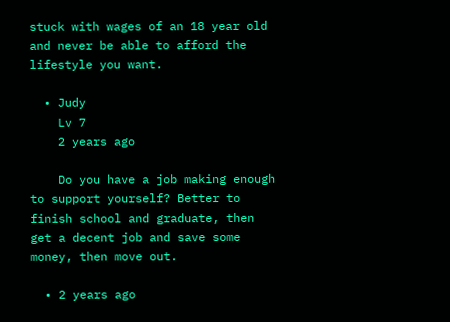stuck with wages of an 18 year old and never be able to afford the lifestyle you want.

  • Judy
    Lv 7
    2 years ago

    Do you have a job making enough to support yourself? Better to finish school and graduate, then get a decent job and save some money, then move out.

  • 2 years ago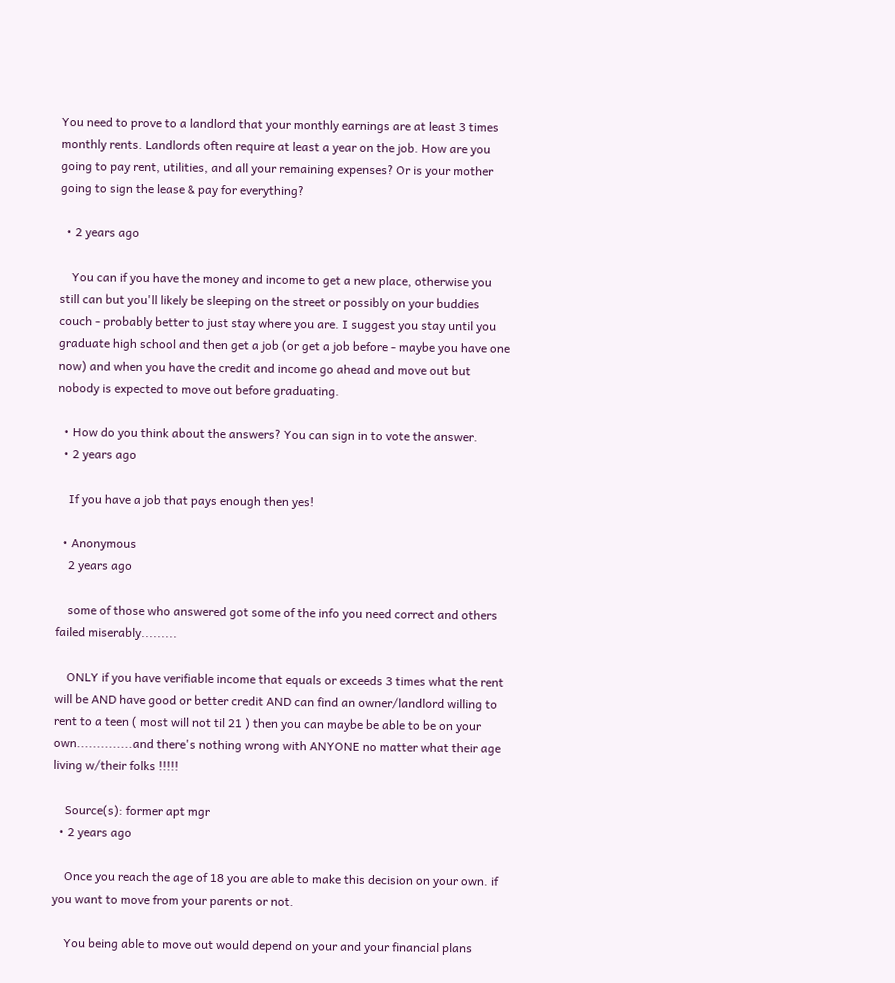You need to prove to a landlord that your monthly earnings are at least 3 times monthly rents. Landlords often require at least a year on the job. How are you going to pay rent, utilities, and all your remaining expenses? Or is your mother going to sign the lease & pay for everything?

  • 2 years ago

    You can if you have the money and income to get a new place, otherwise you still can but you'll likely be sleeping on the street or possibly on your buddies couch - probably better to just stay where you are. I suggest you stay until you graduate high school and then get a job (or get a job before - maybe you have one now) and when you have the credit and income go ahead and move out but nobody is expected to move out before graduating.

  • How do you think about the answers? You can sign in to vote the answer.
  • 2 years ago

    If you have a job that pays enough then yes!

  • Anonymous
    2 years ago

    some of those who answered got some of the info you need correct and others failed miserably.........

    ONLY if you have verifiable income that equals or exceeds 3 times what the rent will be AND have good or better credit AND can find an owner/landlord willing to rent to a teen ( most will not til 21 ) then you can maybe be able to be on your own..............and there's nothing wrong with ANYONE no matter what their age living w/their folks !!!!!

    Source(s): former apt mgr
  • 2 years ago

    Once you reach the age of 18 you are able to make this decision on your own. if you want to move from your parents or not.

    You being able to move out would depend on your and your financial plans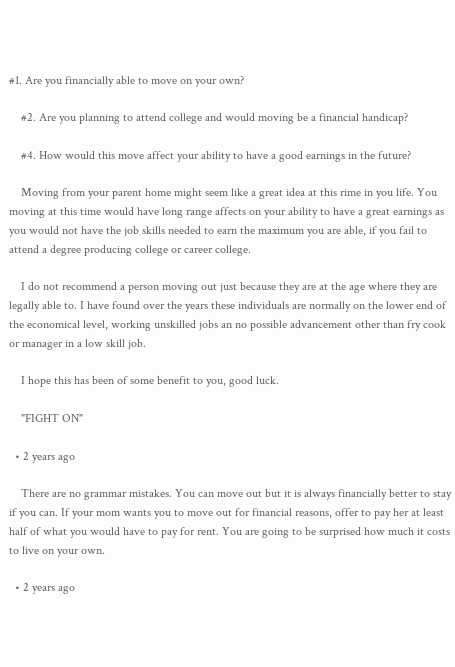#1. Are you financially able to move on your own?

    #2. Are you planning to attend college and would moving be a financial handicap?

    #4. How would this move affect your ability to have a good earnings in the future?

    Moving from your parent home might seem like a great idea at this rime in you life. You moving at this time would have long range affects on your ability to have a great earnings as you would not have the job skills needed to earn the maximum you are able, if you fail to attend a degree producing college or career college.

    I do not recommend a person moving out just because they are at the age where they are legally able to. I have found over the years these individuals are normally on the lower end of the economical level, working unskilled jobs an no possible advancement other than fry cook or manager in a low skill job.

    I hope this has been of some benefit to you, good luck.

    "FIGHT ON"

  • 2 years ago

    There are no grammar mistakes. You can move out but it is always financially better to stay if you can. If your mom wants you to move out for financial reasons, offer to pay her at least half of what you would have to pay for rent. You are going to be surprised how much it costs to live on your own.

  • 2 years ago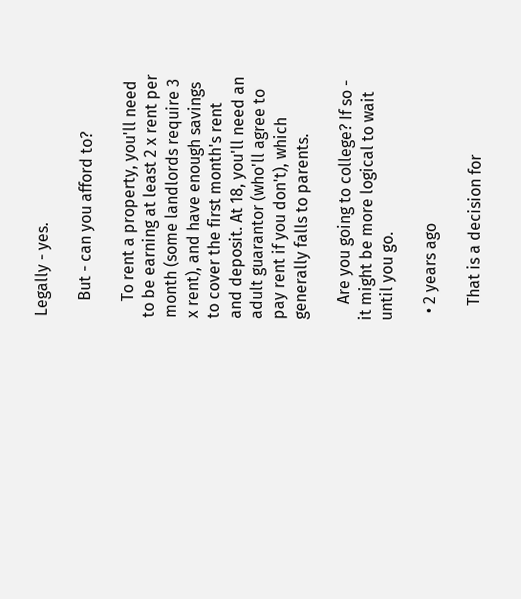Legally - yes.

    But - can you afford to?

    To rent a property, you'll need to be earning at least 2 x rent per month (some landlords require 3 x rent), and have enough savings to cover the first month's rent and deposit. At 18, you'll need an adult guarantor (who'll agree to pay rent if you don't), which generally falls to parents.

    Are you going to college? If so - it might be more logical to wait until you go.

  • 2 years ago

    That is a decision for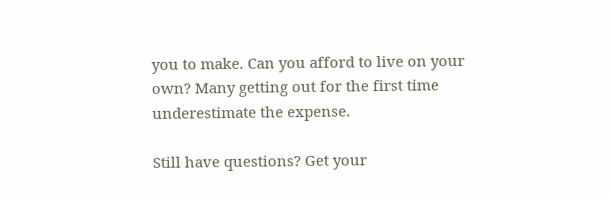you to make. Can you afford to live on your own? Many getting out for the first time underestimate the expense.

Still have questions? Get your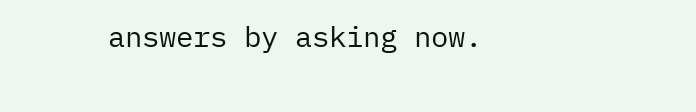answers by asking now.